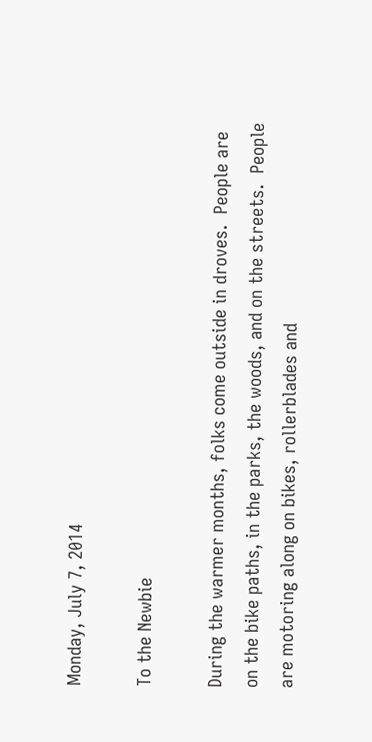Monday, July 7, 2014

To the Newbie

During the warmer months, folks come outside in droves.  People are on the bike paths, in the parks, the woods, and on the streets.  People are motoring along on bikes, rollerblades and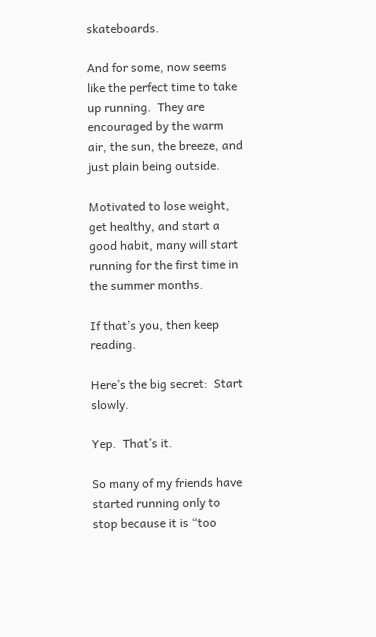skateboards.

And for some, now seems like the perfect time to take up running.  They are encouraged by the warm air, the sun, the breeze, and just plain being outside.

Motivated to lose weight, get healthy, and start a good habit, many will start running for the first time in the summer months.

If that’s you, then keep reading.

Here’s the big secret:  Start slowly.

Yep.  That’s it.

So many of my friends have started running only to stop because it is “too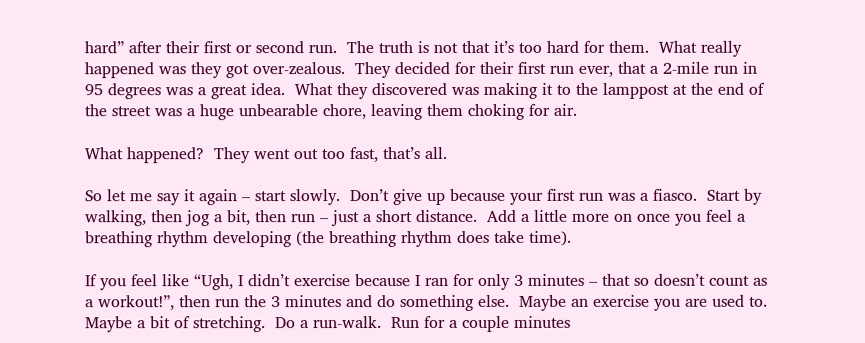hard” after their first or second run.  The truth is not that it’s too hard for them.  What really happened was they got over-zealous.  They decided for their first run ever, that a 2-mile run in 95 degrees was a great idea.  What they discovered was making it to the lamppost at the end of the street was a huge unbearable chore, leaving them choking for air.

What happened?  They went out too fast, that’s all.

So let me say it again – start slowly.  Don’t give up because your first run was a fiasco.  Start by walking, then jog a bit, then run – just a short distance.  Add a little more on once you feel a breathing rhythm developing (the breathing rhythm does take time).

If you feel like “Ugh, I didn’t exercise because I ran for only 3 minutes – that so doesn’t count as a workout!”, then run the 3 minutes and do something else.  Maybe an exercise you are used to.  Maybe a bit of stretching.  Do a run-walk.  Run for a couple minutes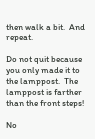then walk a bit.  And repeat.

Do not quit because you only made it to the lamppost.  The lamppost is farther than the front steps!

No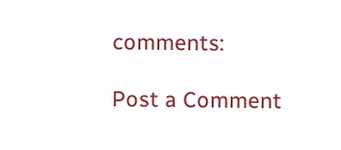comments:

Post a Comment